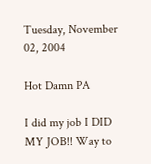Tuesday, November 02, 2004

Hot Damn PA

I did my job I DID MY JOB!! Way to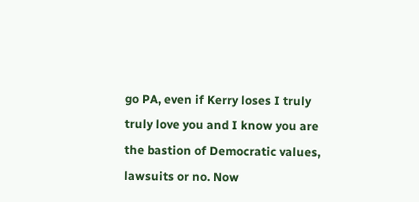go PA, even if Kerry loses I truly truly love you and I know you are the bastion of Democratic values, lawsuits or no. Now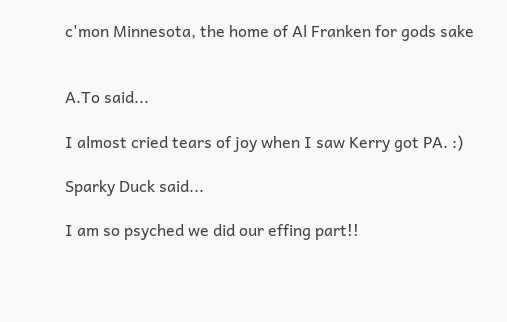c'mon Minnesota, the home of Al Franken for gods sake


A.To said...

I almost cried tears of joy when I saw Kerry got PA. :)

Sparky Duck said...

I am so psyched we did our effing part!!